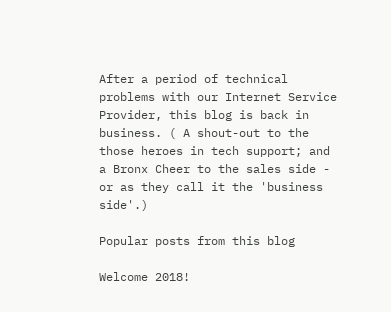After a period of technical problems with our Internet Service Provider, this blog is back in business. ( A shout-out to the those heroes in tech support; and a Bronx Cheer to the sales side - or as they call it the 'business side'.)

Popular posts from this blog

Welcome 2018!